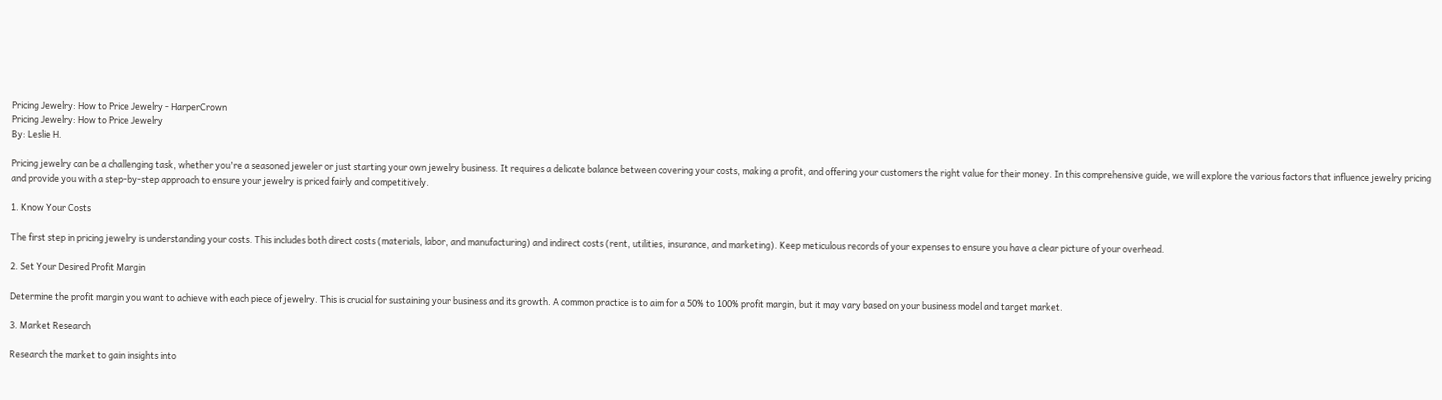Pricing Jewelry: How to Price Jewelry - HarperCrown
Pricing Jewelry: How to Price Jewelry
By: Leslie H.

Pricing jewelry can be a challenging task, whether you're a seasoned jeweler or just starting your own jewelry business. It requires a delicate balance between covering your costs, making a profit, and offering your customers the right value for their money. In this comprehensive guide, we will explore the various factors that influence jewelry pricing and provide you with a step-by-step approach to ensure your jewelry is priced fairly and competitively.

1. Know Your Costs

The first step in pricing jewelry is understanding your costs. This includes both direct costs (materials, labor, and manufacturing) and indirect costs (rent, utilities, insurance, and marketing). Keep meticulous records of your expenses to ensure you have a clear picture of your overhead.

2. Set Your Desired Profit Margin

Determine the profit margin you want to achieve with each piece of jewelry. This is crucial for sustaining your business and its growth. A common practice is to aim for a 50% to 100% profit margin, but it may vary based on your business model and target market.

3. Market Research

Research the market to gain insights into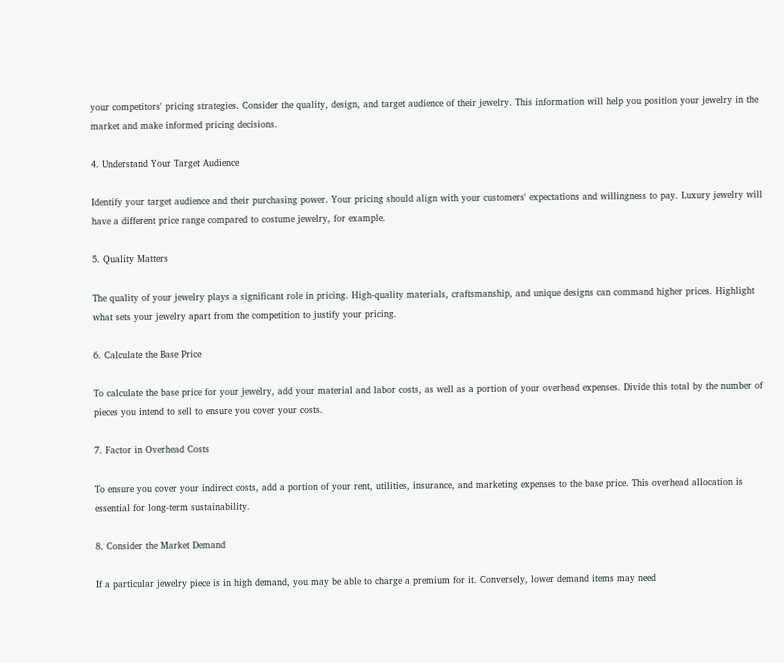your competitors' pricing strategies. Consider the quality, design, and target audience of their jewelry. This information will help you position your jewelry in the market and make informed pricing decisions.

4. Understand Your Target Audience

Identify your target audience and their purchasing power. Your pricing should align with your customers' expectations and willingness to pay. Luxury jewelry will have a different price range compared to costume jewelry, for example.

5. Quality Matters

The quality of your jewelry plays a significant role in pricing. High-quality materials, craftsmanship, and unique designs can command higher prices. Highlight what sets your jewelry apart from the competition to justify your pricing.

6. Calculate the Base Price

To calculate the base price for your jewelry, add your material and labor costs, as well as a portion of your overhead expenses. Divide this total by the number of pieces you intend to sell to ensure you cover your costs.

7. Factor in Overhead Costs

To ensure you cover your indirect costs, add a portion of your rent, utilities, insurance, and marketing expenses to the base price. This overhead allocation is essential for long-term sustainability.

8. Consider the Market Demand

If a particular jewelry piece is in high demand, you may be able to charge a premium for it. Conversely, lower demand items may need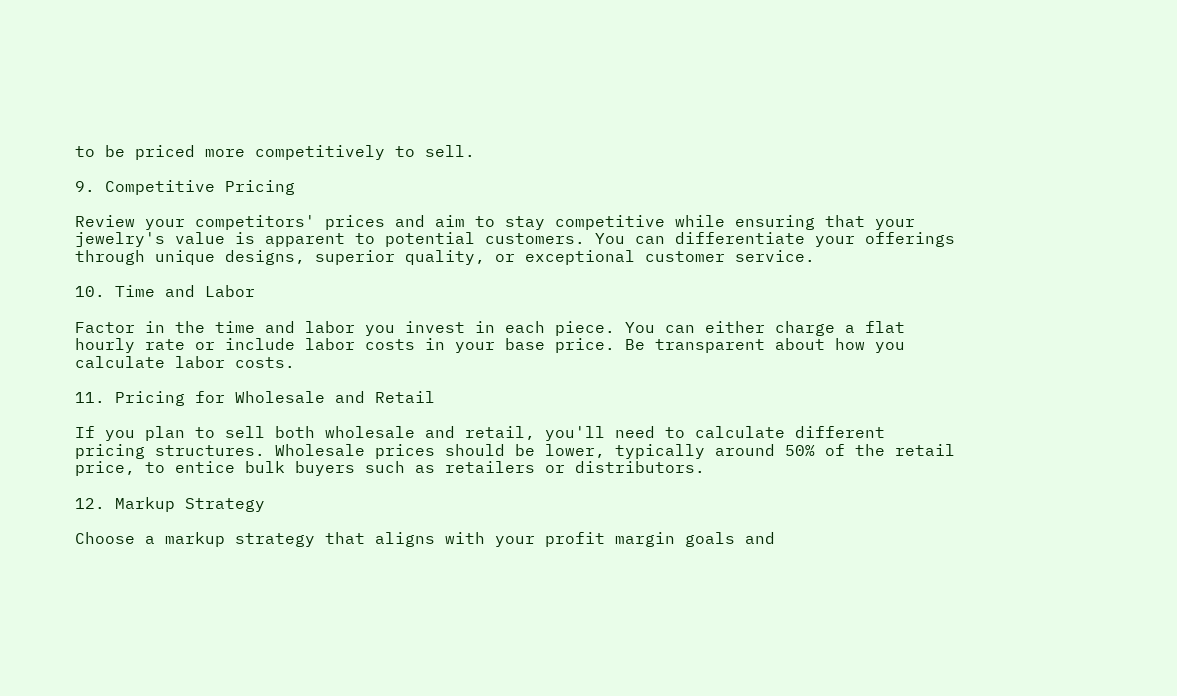to be priced more competitively to sell.

9. Competitive Pricing

Review your competitors' prices and aim to stay competitive while ensuring that your jewelry's value is apparent to potential customers. You can differentiate your offerings through unique designs, superior quality, or exceptional customer service.

10. Time and Labor

Factor in the time and labor you invest in each piece. You can either charge a flat hourly rate or include labor costs in your base price. Be transparent about how you calculate labor costs.

11. Pricing for Wholesale and Retail

If you plan to sell both wholesale and retail, you'll need to calculate different pricing structures. Wholesale prices should be lower, typically around 50% of the retail price, to entice bulk buyers such as retailers or distributors.

12. Markup Strategy

Choose a markup strategy that aligns with your profit margin goals and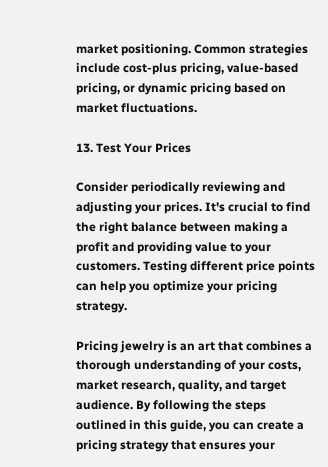market positioning. Common strategies include cost-plus pricing, value-based pricing, or dynamic pricing based on market fluctuations.

13. Test Your Prices

Consider periodically reviewing and adjusting your prices. It's crucial to find the right balance between making a profit and providing value to your customers. Testing different price points can help you optimize your pricing strategy.

Pricing jewelry is an art that combines a thorough understanding of your costs, market research, quality, and target audience. By following the steps outlined in this guide, you can create a pricing strategy that ensures your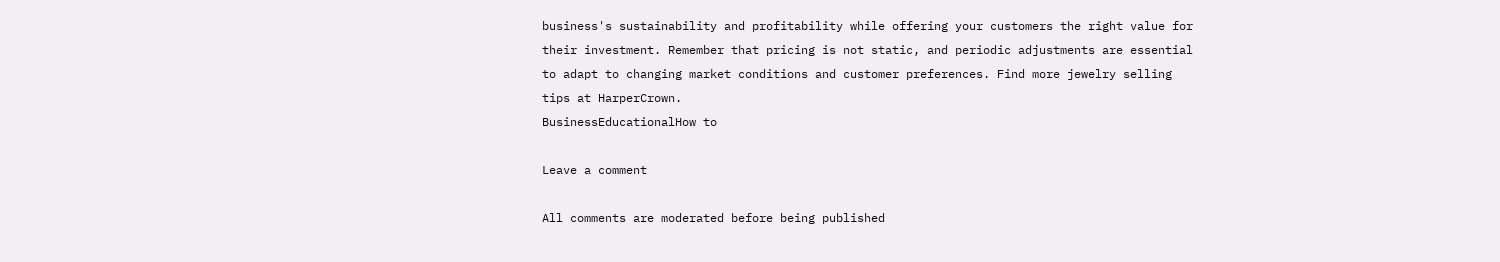business's sustainability and profitability while offering your customers the right value for their investment. Remember that pricing is not static, and periodic adjustments are essential to adapt to changing market conditions and customer preferences. Find more jewelry selling tips at HarperCrown.
BusinessEducationalHow to

Leave a comment

All comments are moderated before being published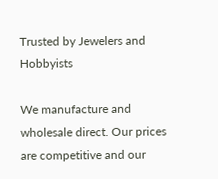Trusted by Jewelers and Hobbyists

We manufacture and wholesale direct. Our prices are competitive and our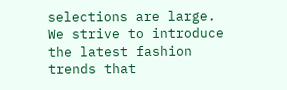selections are large. We strive to introduce the latest fashion trends that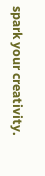spark your creativity.